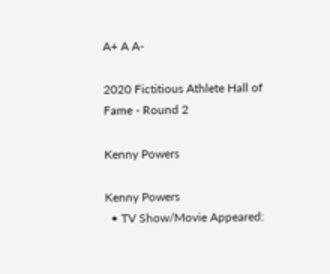A+ A A-

2020 Fictitious Athlete Hall of Fame - Round 2

Kenny Powers

Kenny Powers
  • TV Show/Movie Appeared: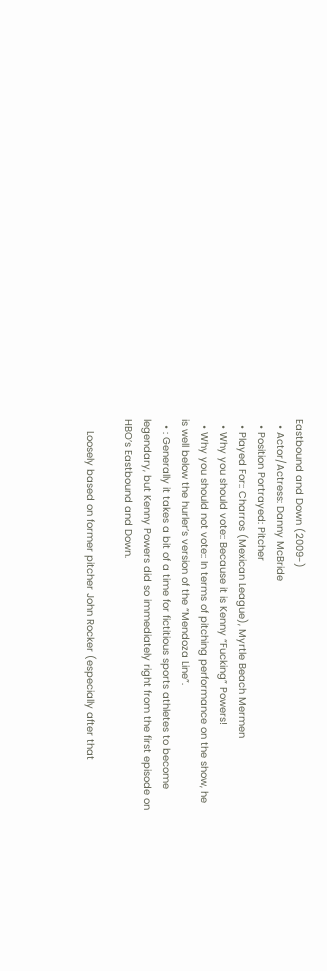Eastbound and Down (2009-)
  • Actor/Actress: Danny McBride
  • Position Portrayed: Pitcher
  • Played For:: Charros (Mexican League), Myrtle Beach Mermen
  • Why you should vote:: Because it is Kenny “Fucking” Powers!
  • Why you should not vote:: In terms of pitching performance on the show, he is well below the hurler’s version of the “Mendoza Line”.
  • : Generally it takes a bit of a time for fictitious sports athletes to become legendary, but Kenny Powers did so immediately right from the first episode on HBO’s Eastbound and Down.

    Loosely based on former pitcher John Rocker (especially after that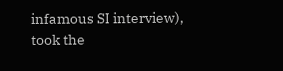infamous SI interview), took the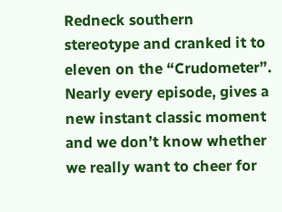Redneck southern stereotype and cranked it to eleven on the “Crudometer”. Nearly every episode, gives a new instant classic moment and we don’t know whether we really want to cheer for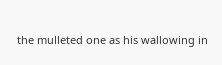the mulleted one as his wallowing in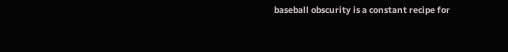baseball obscurity is a constant recipe for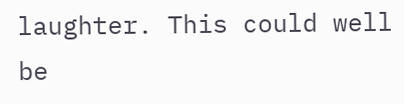laughter. This could well be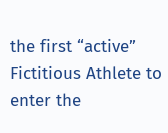the first “active” Fictitious Athlete to enter the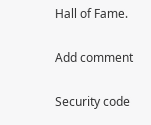Hall of Fame.

Add comment

Security code